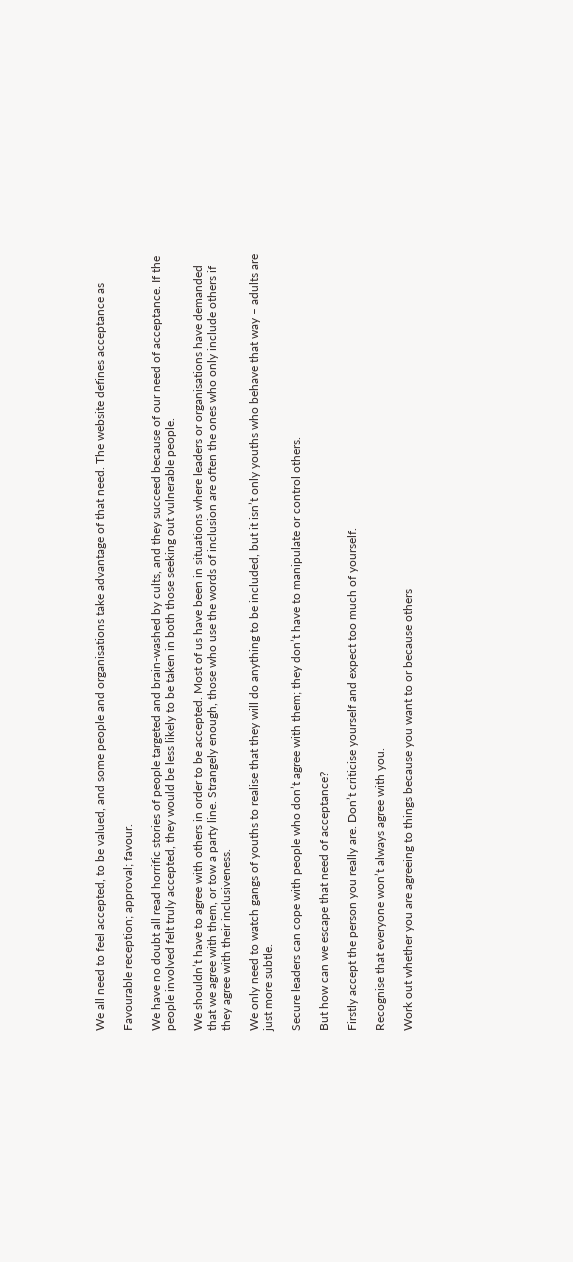We all need to feel accepted, to be valued, and some people and organisations take advantage of that need. The website defines acceptance as

Favourable reception; approval; favour.

We have no doubt all read horrific stories of people targeted and brain-washed by cults, and they succeed because of our need of acceptance. If the people involved felt truly accepted, they would be less likely to be taken in both those seeking out vulnerable people.

We shouldn’t have to agree with others in order to be accepted. Most of us have been in situations where leaders or organisations have demanded that we agree with them, or tow a party line. Strangely enough, those who use the words of inclusion are often the ones who only include others if they agree with their inclusiveness.

We only need to watch gangs of youths to realise that they will do anything to be included, but it isn’t only youths who behave that way – adults are just more subtle.

Secure leaders can cope with people who don’t agree with them; they don’t have to manipulate or control others.

But how can we escape that need of acceptance?

Firstly accept the person you really are. Don’t criticise yourself and expect too much of yourself.

Recognise that everyone won’t always agree with you.

Work out whether you are agreeing to things because you want to or because others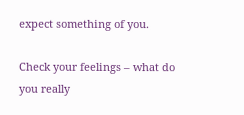expect something of you.

Check your feelings – what do you really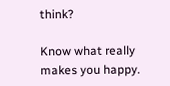think?

Know what really makes you happy.